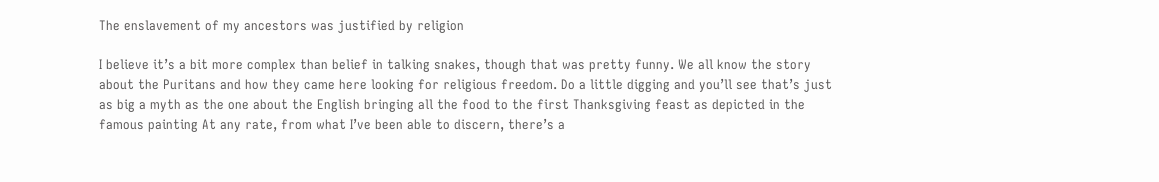The enslavement of my ancestors was justified by religion

I believe it’s a bit more complex than belief in talking snakes, though that was pretty funny. We all know the story about the Puritans and how they came here looking for religious freedom. Do a little digging and you’ll see that’s just as big a myth as the one about the English bringing all the food to the first Thanksgiving feast as depicted in the famous painting At any rate, from what I’ve been able to discern, there’s a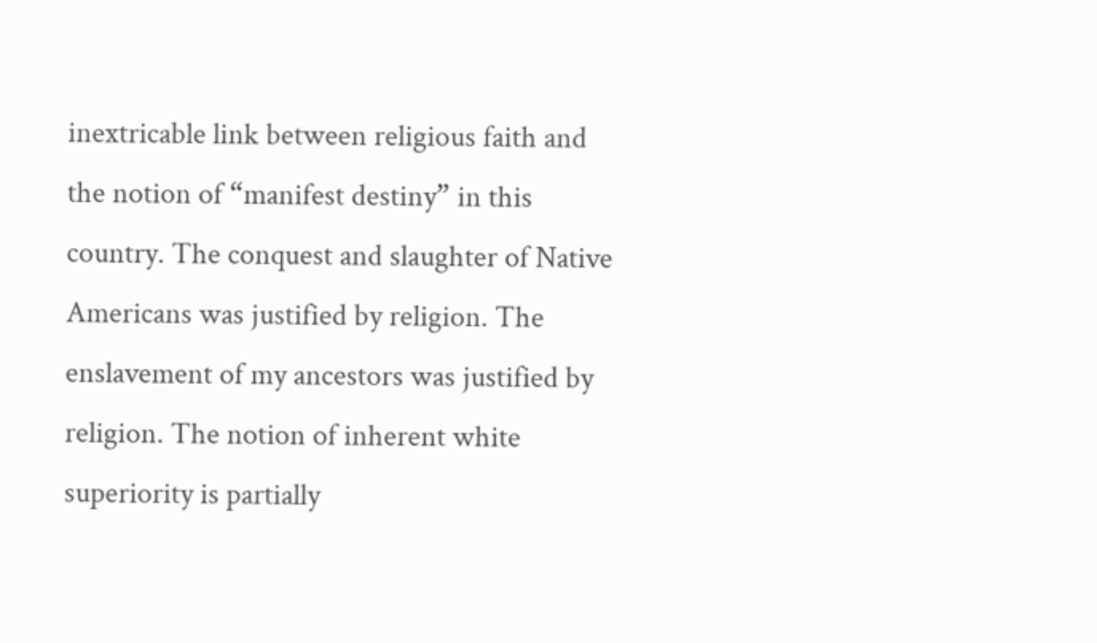inextricable link between religious faith and the notion of “manifest destiny” in this country. The conquest and slaughter of Native Americans was justified by religion. The enslavement of my ancestors was justified by religion. The notion of inherent white superiority is partially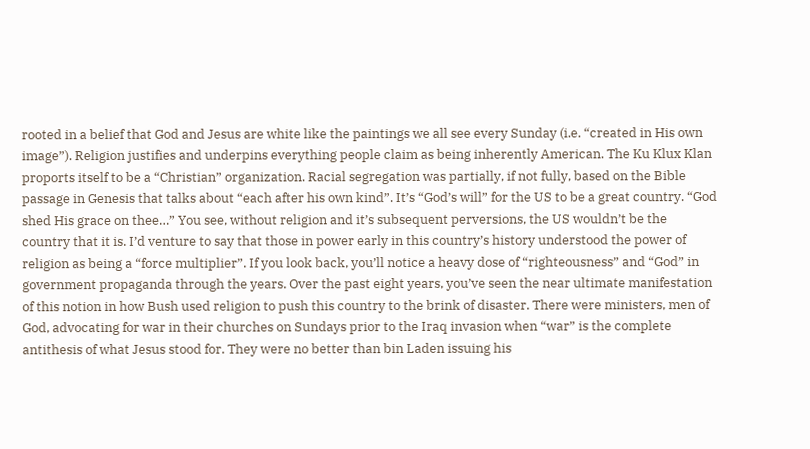rooted in a belief that God and Jesus are white like the paintings we all see every Sunday (i.e. “created in His own image”). Religion justifies and underpins everything people claim as being inherently American. The Ku Klux Klan proports itself to be a “Christian” organization. Racial segregation was partially, if not fully, based on the Bible passage in Genesis that talks about “each after his own kind”. It’s “God’s will” for the US to be a great country. “God shed His grace on thee…” You see, without religion and it’s subsequent perversions, the US wouldn’t be the country that it is. I’d venture to say that those in power early in this country’s history understood the power of religion as being a “force multiplier”. If you look back, you’ll notice a heavy dose of “righteousness” and “God” in government propaganda through the years. Over the past eight years, you’ve seen the near ultimate manifestation of this notion in how Bush used religion to push this country to the brink of disaster. There were ministers, men of God, advocating for war in their churches on Sundays prior to the Iraq invasion when “war” is the complete antithesis of what Jesus stood for. They were no better than bin Laden issuing his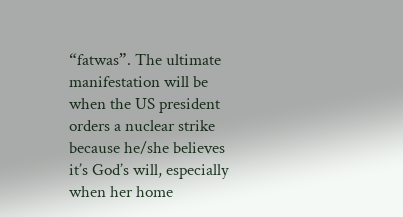“fatwas”. The ultimate manifestation will be when the US president orders a nuclear strike because he/she believes it’s God’s will, especially when her home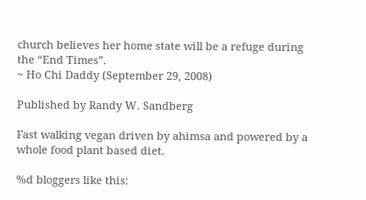church believes her home state will be a refuge during the “End Times”.
~ Ho Chi Daddy (September 29, 2008)

Published by Randy W. Sandberg

Fast walking vegan driven by ahimsa and powered by a whole food plant based diet.

%d bloggers like this: